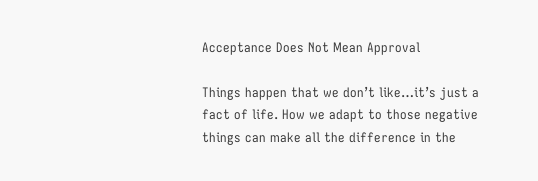Acceptance Does Not Mean Approval

Things happen that we don’t like…it’s just a fact of life. How we adapt to those negative things can make all the difference in the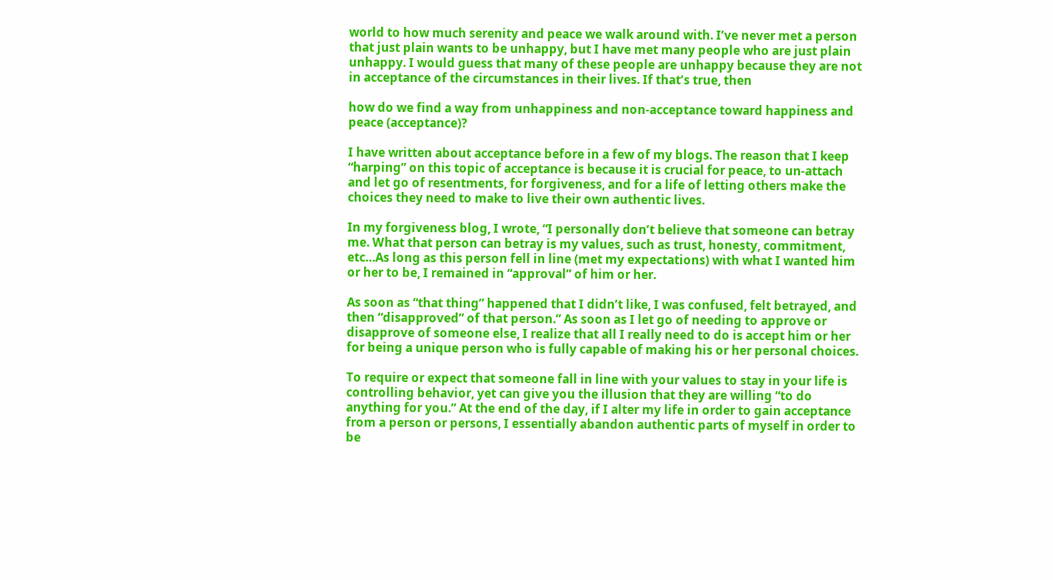world to how much serenity and peace we walk around with. I’ve never met a person that just plain wants to be unhappy, but I have met many people who are just plain unhappy. I would guess that many of these people are unhappy because they are not in acceptance of the circumstances in their lives. If that’s true, then

how do we find a way from unhappiness and non-acceptance toward happiness and peace (acceptance)?

I have written about acceptance before in a few of my blogs. The reason that I keep “harping” on this topic of acceptance is because it is crucial for peace, to un-attach and let go of resentments, for forgiveness, and for a life of letting others make the choices they need to make to live their own authentic lives.

In my forgiveness blog, I wrote, “I personally don’t believe that someone can betray me. What that person can betray is my values, such as trust, honesty, commitment, etc…As long as this person fell in line (met my expectations) with what I wanted him or her to be, I remained in “approval” of him or her.

As soon as “that thing” happened that I didn’t like, I was confused, felt betrayed, and then “disapproved” of that person.” As soon as I let go of needing to approve or disapprove of someone else, I realize that all I really need to do is accept him or her for being a unique person who is fully capable of making his or her personal choices.

To require or expect that someone fall in line with your values to stay in your life is controlling behavior, yet can give you the illusion that they are willing “to do anything for you.” At the end of the day, if I alter my life in order to gain acceptance from a person or persons, I essentially abandon authentic parts of myself in order to be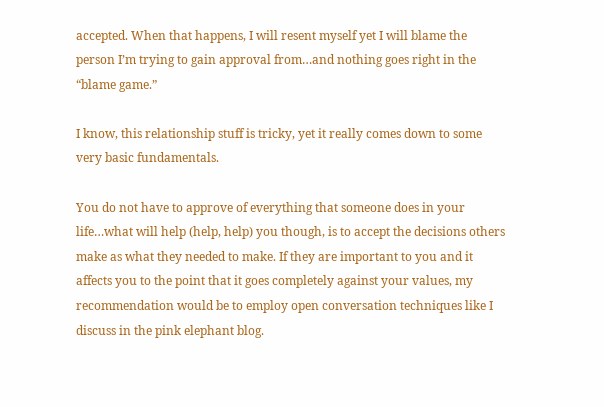accepted. When that happens, I will resent myself yet I will blame the person I’m trying to gain approval from…and nothing goes right in the “blame game.”

I know, this relationship stuff is tricky, yet it really comes down to some very basic fundamentals.

You do not have to approve of everything that someone does in your life…what will help (help, help) you though, is to accept the decisions others make as what they needed to make. If they are important to you and it affects you to the point that it goes completely against your values, my recommendation would be to employ open conversation techniques like I discuss in the pink elephant blog.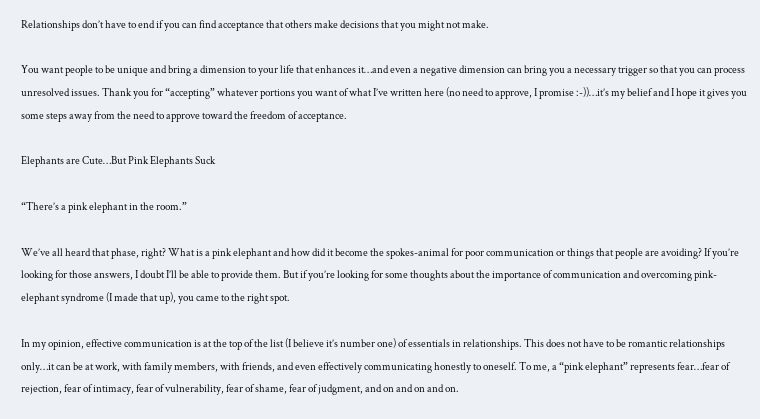Relationships don’t have to end if you can find acceptance that others make decisions that you might not make.

You want people to be unique and bring a dimension to your life that enhances it…and even a negative dimension can bring you a necessary trigger so that you can process unresolved issues. Thank you for “accepting” whatever portions you want of what I’ve written here (no need to approve, I promise :-))…it’s my belief and I hope it gives you some steps away from the need to approve toward the freedom of acceptance.

Elephants are Cute…But Pink Elephants Suck

“There’s a pink elephant in the room.”

We’ve all heard that phase, right? What is a pink elephant and how did it become the spokes-animal for poor communication or things that people are avoiding? If you’re looking for those answers, I doubt I’ll be able to provide them. But if you’re looking for some thoughts about the importance of communication and overcoming pink-elephant syndrome (I made that up), you came to the right spot.

In my opinion, effective communication is at the top of the list (I believe it’s number one) of essentials in relationships. This does not have to be romantic relationships only…it can be at work, with family members, with friends, and even effectively communicating honestly to oneself. To me, a “pink elephant” represents fear…fear of rejection, fear of intimacy, fear of vulnerability, fear of shame, fear of judgment, and on and on and on.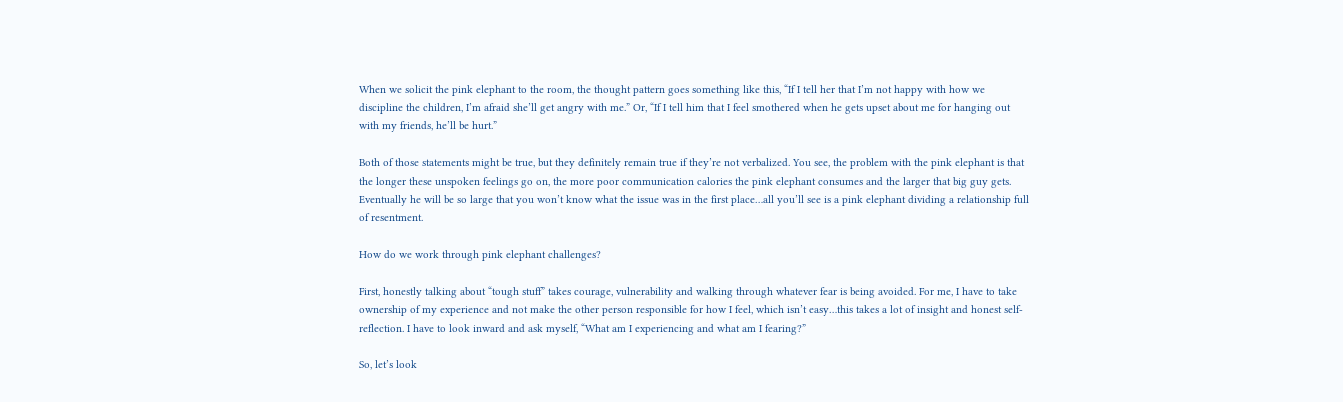When we solicit the pink elephant to the room, the thought pattern goes something like this, “If I tell her that I’m not happy with how we discipline the children, I’m afraid she’ll get angry with me.” Or, “If I tell him that I feel smothered when he gets upset about me for hanging out with my friends, he’ll be hurt.”

Both of those statements might be true, but they definitely remain true if they’re not verbalized. You see, the problem with the pink elephant is that the longer these unspoken feelings go on, the more poor communication calories the pink elephant consumes and the larger that big guy gets. Eventually he will be so large that you won’t know what the issue was in the first place…all you’ll see is a pink elephant dividing a relationship full of resentment.

How do we work through pink elephant challenges?

First, honestly talking about “tough stuff” takes courage, vulnerability and walking through whatever fear is being avoided. For me, I have to take ownership of my experience and not make the other person responsible for how I feel, which isn’t easy…this takes a lot of insight and honest self-reflection. I have to look inward and ask myself, “What am I experiencing and what am I fearing?”

So, let’s look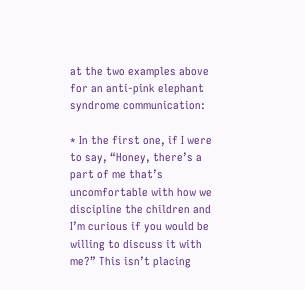at the two examples above for an anti-pink elephant syndrome communication:

* In the first one, if I were to say, “Honey, there’s a part of me that’s uncomfortable with how we discipline the children and I’m curious if you would be willing to discuss it with me?” This isn’t placing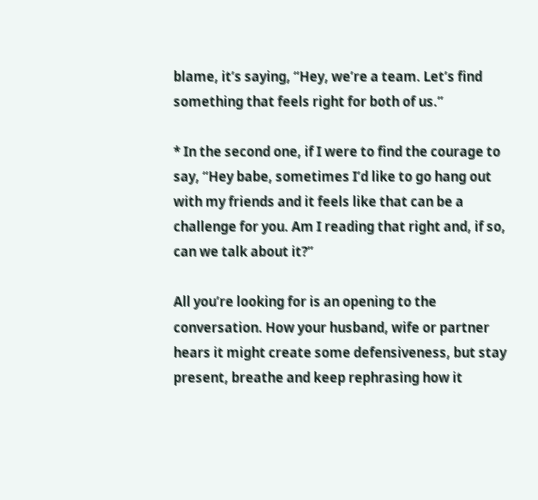blame, it’s saying, “Hey, we’re a team. Let’s find something that feels right for both of us.”

* In the second one, if I were to find the courage to say, “Hey babe, sometimes I’d like to go hang out with my friends and it feels like that can be a challenge for you. Am I reading that right and, if so, can we talk about it?”

All you’re looking for is an opening to the conversation. How your husband, wife or partner hears it might create some defensiveness, but stay present, breathe and keep rephrasing how it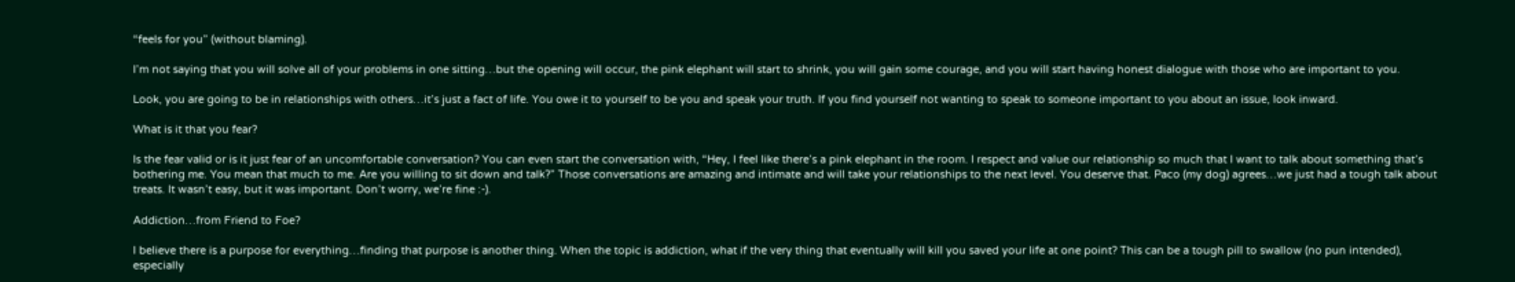“feels for you” (without blaming).

I’m not saying that you will solve all of your problems in one sitting…but the opening will occur, the pink elephant will start to shrink, you will gain some courage, and you will start having honest dialogue with those who are important to you.

Look, you are going to be in relationships with others…it’s just a fact of life. You owe it to yourself to be you and speak your truth. If you find yourself not wanting to speak to someone important to you about an issue, look inward.

What is it that you fear?

Is the fear valid or is it just fear of an uncomfortable conversation? You can even start the conversation with, “Hey, I feel like there’s a pink elephant in the room. I respect and value our relationship so much that I want to talk about something that’s bothering me. You mean that much to me. Are you willing to sit down and talk?” Those conversations are amazing and intimate and will take your relationships to the next level. You deserve that. Paco (my dog) agrees…we just had a tough talk about treats. It wasn’t easy, but it was important. Don’t worry, we’re fine :-).

Addiction…from Friend to Foe?

I believe there is a purpose for everything…finding that purpose is another thing. When the topic is addiction, what if the very thing that eventually will kill you saved your life at one point? This can be a tough pill to swallow (no pun intended), especially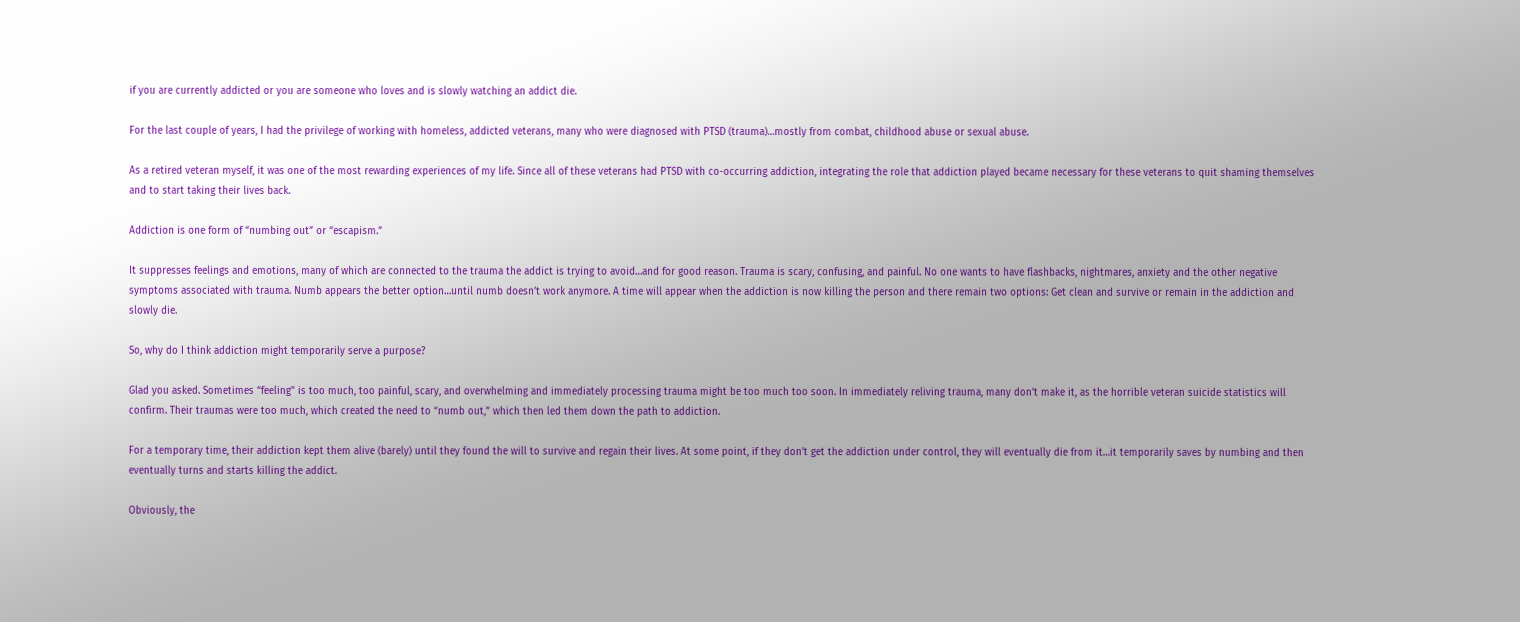if you are currently addicted or you are someone who loves and is slowly watching an addict die.

For the last couple of years, I had the privilege of working with homeless, addicted veterans, many who were diagnosed with PTSD (trauma)…mostly from combat, childhood abuse or sexual abuse.

As a retired veteran myself, it was one of the most rewarding experiences of my life. Since all of these veterans had PTSD with co-occurring addiction, integrating the role that addiction played became necessary for these veterans to quit shaming themselves and to start taking their lives back.

Addiction is one form of “numbing out” or “escapism.”

It suppresses feelings and emotions, many of which are connected to the trauma the addict is trying to avoid…and for good reason. Trauma is scary, confusing, and painful. No one wants to have flashbacks, nightmares, anxiety and the other negative symptoms associated with trauma. Numb appears the better option…until numb doesn’t work anymore. A time will appear when the addiction is now killing the person and there remain two options: Get clean and survive or remain in the addiction and slowly die.

So, why do I think addiction might temporarily serve a purpose?

Glad you asked. Sometimes “feeling” is too much, too painful, scary, and overwhelming and immediately processing trauma might be too much too soon. In immediately reliving trauma, many don’t make it, as the horrible veteran suicide statistics will confirm. Their traumas were too much, which created the need to “numb out,” which then led them down the path to addiction.

For a temporary time, their addiction kept them alive (barely) until they found the will to survive and regain their lives. At some point, if they don’t get the addiction under control, they will eventually die from it…it temporarily saves by numbing and then eventually turns and starts killing the addict.

Obviously, the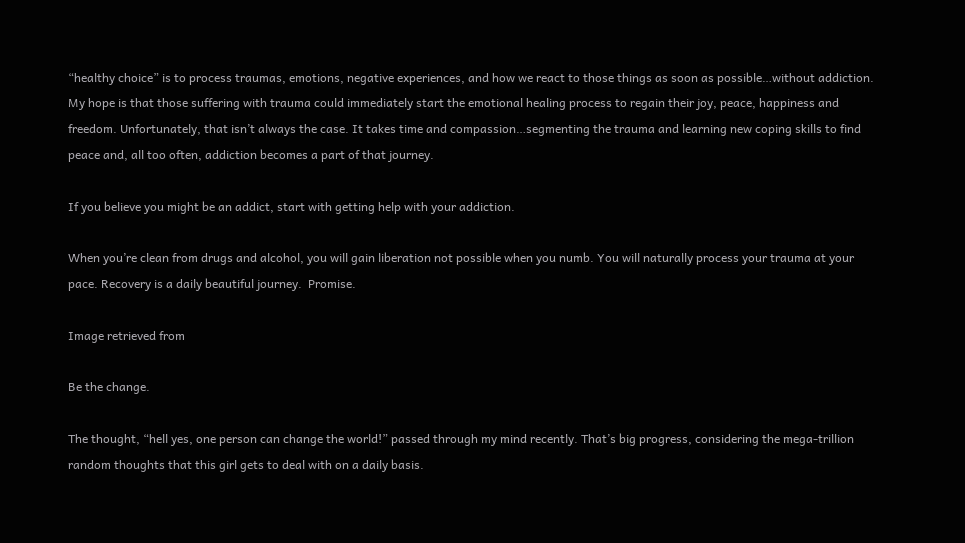“healthy choice” is to process traumas, emotions, negative experiences, and how we react to those things as soon as possible…without addiction. My hope is that those suffering with trauma could immediately start the emotional healing process to regain their joy, peace, happiness and freedom. Unfortunately, that isn’t always the case. It takes time and compassion…segmenting the trauma and learning new coping skills to find peace and, all too often, addiction becomes a part of that journey.

If you believe you might be an addict, start with getting help with your addiction.

When you’re clean from drugs and alcohol, you will gain liberation not possible when you numb. You will naturally process your trauma at your pace. Recovery is a daily beautiful journey.  Promise.

Image retrieved from

Be the change.

The thought, “hell yes, one person can change the world!” passed through my mind recently. That’s big progress, considering the mega-trillion random thoughts that this girl gets to deal with on a daily basis.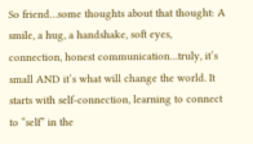So friend…some thoughts about that thought: A smile, a hug, a handshake, soft eyes, connection, honest communication…truly, it’s small AND it’s what will change the world. It starts with self-connection, learning to connect to “self” in the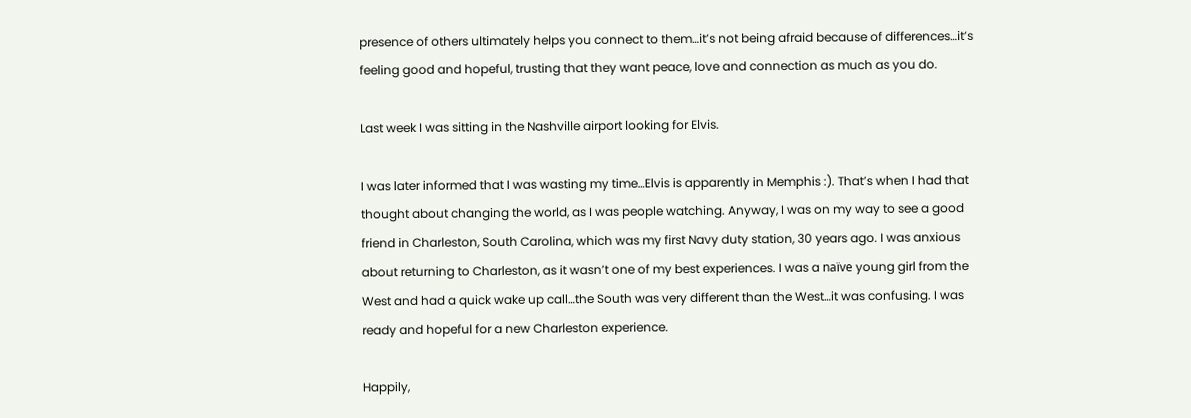presence of others ultimately helps you connect to them…it’s not being afraid because of differences…it’s feeling good and hopeful, trusting that they want peace, love and connection as much as you do.

Last week I was sitting in the Nashville airport looking for Elvis.

I was later informed that I was wasting my time…Elvis is apparently in Memphis :). That’s when I had that thought about changing the world, as I was people watching. Anyway, I was on my way to see a good friend in Charleston, South Carolina, which was my first Navy duty station, 30 years ago. I was anxious about returning to Charleston, as it wasn’t one of my best experiences. I was a naïve young girl from the West and had a quick wake up call…the South was very different than the West…it was confusing. I was ready and hopeful for a new Charleston experience.

Happily,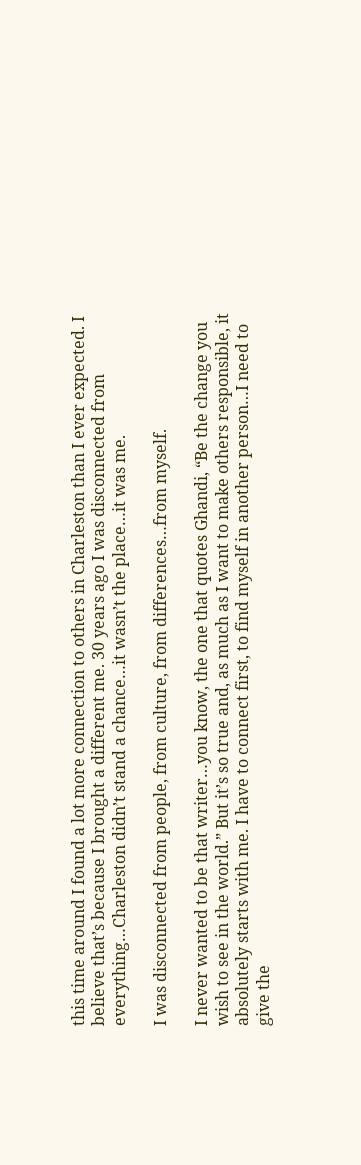this time around I found a lot more connection to others in Charleston than I ever expected. I believe that’s because I brought a different me. 30 years ago I was disconnected from everything…Charleston didn’t stand a chance…it wasn’t the place…it was me.

I was disconnected from people, from culture, from differences…from myself.

I never wanted to be that writer…you know, the one that quotes Ghandi, “Be the change you wish to see in the world.” But it’s so true and, as much as I want to make others responsible, it absolutely starts with me. I have to connect first, to find myself in another person…I need to give the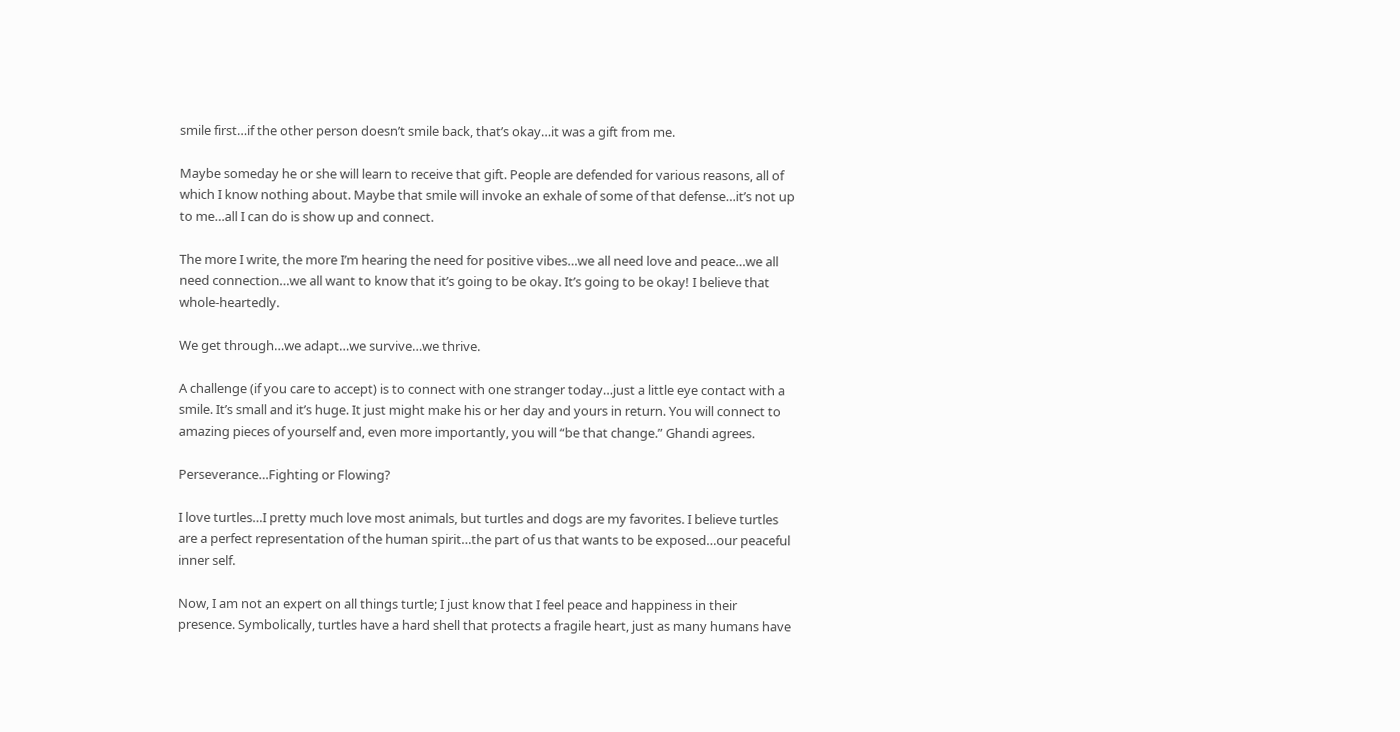smile first…if the other person doesn’t smile back, that’s okay…it was a gift from me.

Maybe someday he or she will learn to receive that gift. People are defended for various reasons, all of which I know nothing about. Maybe that smile will invoke an exhale of some of that defense…it’s not up to me…all I can do is show up and connect.

The more I write, the more I’m hearing the need for positive vibes…we all need love and peace…we all need connection…we all want to know that it’s going to be okay. It’s going to be okay! I believe that whole-heartedly.

We get through…we adapt…we survive…we thrive.

A challenge (if you care to accept) is to connect with one stranger today…just a little eye contact with a smile. It’s small and it’s huge. It just might make his or her day and yours in return. You will connect to amazing pieces of yourself and, even more importantly, you will “be that change.” Ghandi agrees.

Perseverance…Fighting or Flowing?

I love turtles…I pretty much love most animals, but turtles and dogs are my favorites. I believe turtles are a perfect representation of the human spirit…the part of us that wants to be exposed…our peaceful inner self.

Now, I am not an expert on all things turtle; I just know that I feel peace and happiness in their presence. Symbolically, turtles have a hard shell that protects a fragile heart, just as many humans have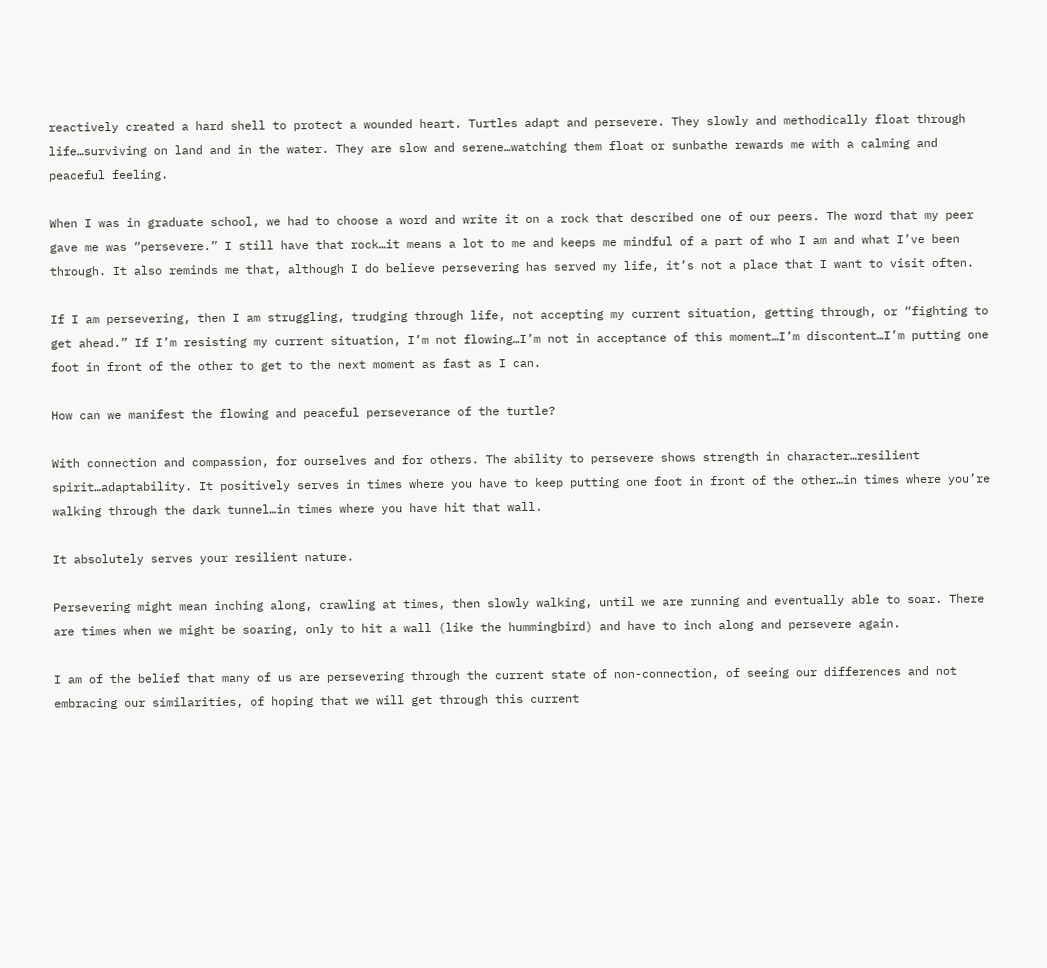reactively created a hard shell to protect a wounded heart. Turtles adapt and persevere. They slowly and methodically float through life…surviving on land and in the water. They are slow and serene…watching them float or sunbathe rewards me with a calming and peaceful feeling.

When I was in graduate school, we had to choose a word and write it on a rock that described one of our peers. The word that my peer gave me was “persevere.” I still have that rock…it means a lot to me and keeps me mindful of a part of who I am and what I’ve been through. It also reminds me that, although I do believe persevering has served my life, it’s not a place that I want to visit often.

If I am persevering, then I am struggling, trudging through life, not accepting my current situation, getting through, or “fighting to get ahead.” If I’m resisting my current situation, I’m not flowing…I’m not in acceptance of this moment…I’m discontent…I’m putting one foot in front of the other to get to the next moment as fast as I can.

How can we manifest the flowing and peaceful perseverance of the turtle?

With connection and compassion, for ourselves and for others. The ability to persevere shows strength in character…resilient spirit…adaptability. It positively serves in times where you have to keep putting one foot in front of the other…in times where you’re walking through the dark tunnel…in times where you have hit that wall.

It absolutely serves your resilient nature.

Persevering might mean inching along, crawling at times, then slowly walking, until we are running and eventually able to soar. There are times when we might be soaring, only to hit a wall (like the hummingbird) and have to inch along and persevere again.

I am of the belief that many of us are persevering through the current state of non-connection, of seeing our differences and not embracing our similarities, of hoping that we will get through this current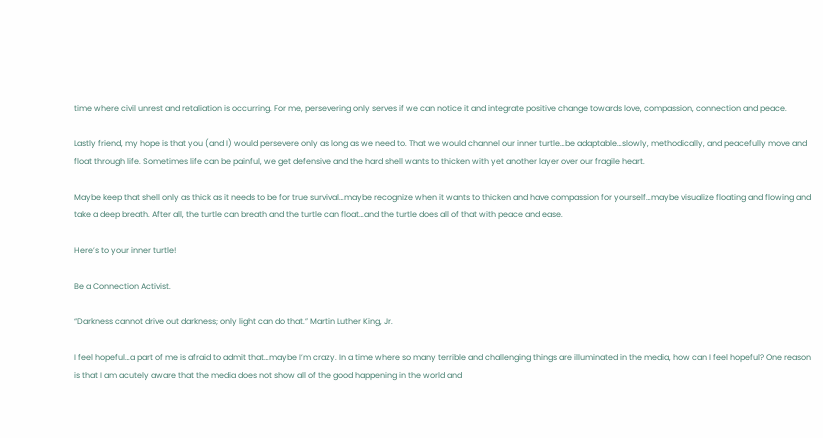time where civil unrest and retaliation is occurring. For me, persevering only serves if we can notice it and integrate positive change towards love, compassion, connection and peace.

Lastly friend, my hope is that you (and I) would persevere only as long as we need to. That we would channel our inner turtle…be adaptable…slowly, methodically, and peacefully move and float through life. Sometimes life can be painful, we get defensive and the hard shell wants to thicken with yet another layer over our fragile heart.

Maybe keep that shell only as thick as it needs to be for true survival…maybe recognize when it wants to thicken and have compassion for yourself…maybe visualize floating and flowing and take a deep breath. After all, the turtle can breath and the turtle can float…and the turtle does all of that with peace and ease.

Here’s to your inner turtle!

Be a Connection Activist.

“Darkness cannot drive out darkness; only light can do that.” Martin Luther King, Jr.

I feel hopeful…a part of me is afraid to admit that…maybe I’m crazy. In a time where so many terrible and challenging things are illuminated in the media, how can I feel hopeful? One reason is that I am acutely aware that the media does not show all of the good happening in the world and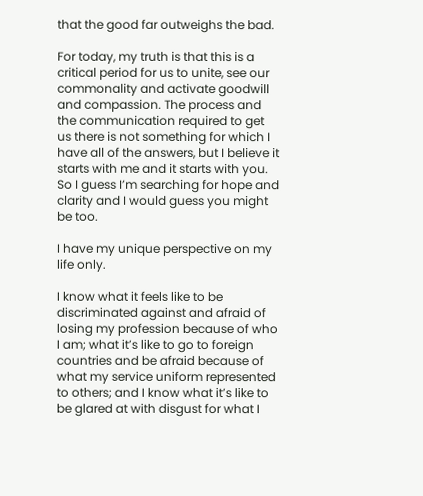that the good far outweighs the bad.

For today, my truth is that this is a critical period for us to unite, see our commonality and activate goodwill and compassion. The process and the communication required to get us there is not something for which I have all of the answers, but I believe it starts with me and it starts with you. So I guess I’m searching for hope and clarity and I would guess you might be too.

I have my unique perspective on my life only.

I know what it feels like to be discriminated against and afraid of losing my profession because of who I am; what it’s like to go to foreign countries and be afraid because of what my service uniform represented to others; and I know what it’s like to be glared at with disgust for what I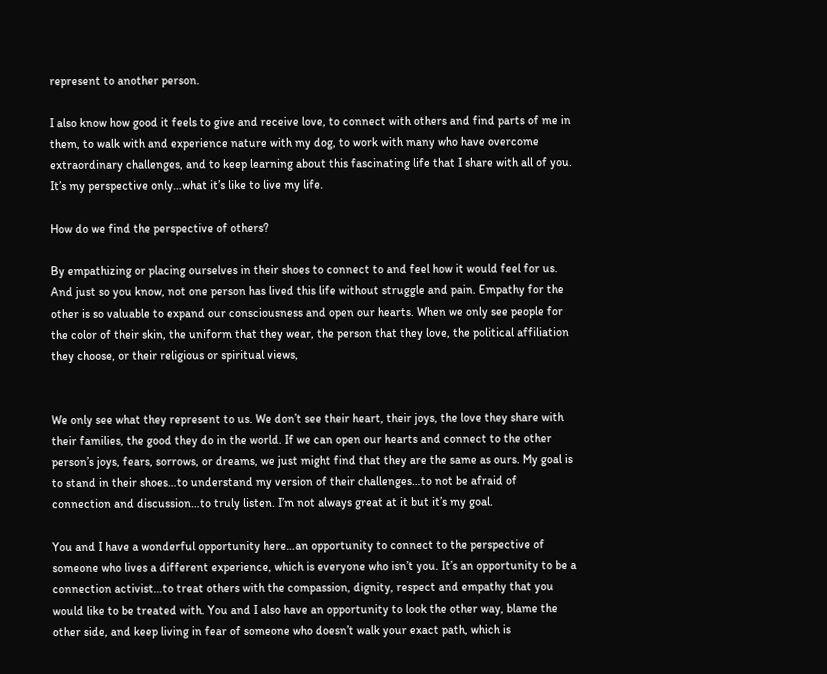represent to another person.

I also know how good it feels to give and receive love, to connect with others and find parts of me in them, to walk with and experience nature with my dog, to work with many who have overcome extraordinary challenges, and to keep learning about this fascinating life that I share with all of you. It’s my perspective only…what it’s like to live my life.

How do we find the perspective of others?

By empathizing or placing ourselves in their shoes to connect to and feel how it would feel for us. And just so you know, not one person has lived this life without struggle and pain. Empathy for the other is so valuable to expand our consciousness and open our hearts. When we only see people for the color of their skin, the uniform that they wear, the person that they love, the political affiliation they choose, or their religious or spiritual views,


We only see what they represent to us. We don’t see their heart, their joys, the love they share with their families, the good they do in the world. If we can open our hearts and connect to the other person’s joys, fears, sorrows, or dreams, we just might find that they are the same as ours. My goal is to stand in their shoes…to understand my version of their challenges…to not be afraid of connection and discussion…to truly listen. I’m not always great at it but it’s my goal.

You and I have a wonderful opportunity here…an opportunity to connect to the perspective of someone who lives a different experience, which is everyone who isn’t you. It’s an opportunity to be a connection activist…to treat others with the compassion, dignity, respect and empathy that you would like to be treated with. You and I also have an opportunity to look the other way, blame the other side, and keep living in fear of someone who doesn’t walk your exact path, which is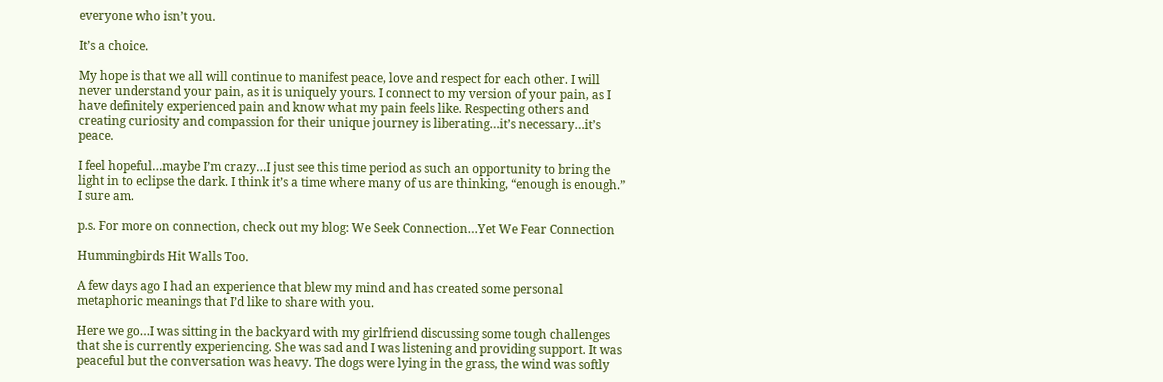everyone who isn’t you.

It’s a choice.

My hope is that we all will continue to manifest peace, love and respect for each other. I will never understand your pain, as it is uniquely yours. I connect to my version of your pain, as I have definitely experienced pain and know what my pain feels like. Respecting others and creating curiosity and compassion for their unique journey is liberating…it’s necessary…it’s peace.

I feel hopeful…maybe I’m crazy…I just see this time period as such an opportunity to bring the light in to eclipse the dark. I think it’s a time where many of us are thinking, “enough is enough.” I sure am.

p.s. For more on connection, check out my blog: We Seek Connection…Yet We Fear Connection

Hummingbirds Hit Walls Too.

A few days ago I had an experience that blew my mind and has created some personal metaphoric meanings that I’d like to share with you.

Here we go…I was sitting in the backyard with my girlfriend discussing some tough challenges that she is currently experiencing. She was sad and I was listening and providing support. It was peaceful but the conversation was heavy. The dogs were lying in the grass, the wind was softly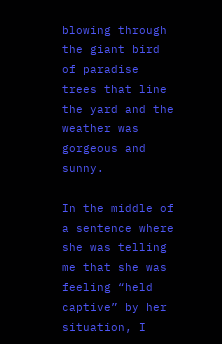blowing through the giant bird of paradise trees that line the yard and the weather was gorgeous and sunny.

In the middle of a sentence where she was telling me that she was feeling “held captive” by her situation, I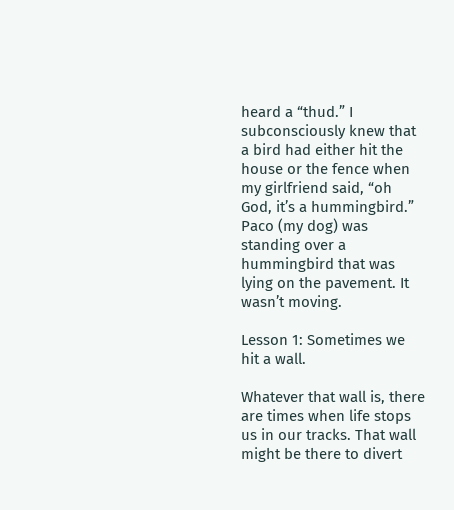heard a “thud.” I subconsciously knew that a bird had either hit the house or the fence when my girlfriend said, “oh God, it’s a hummingbird.” Paco (my dog) was standing over a hummingbird that was lying on the pavement. It wasn’t moving.

Lesson 1: Sometimes we hit a wall.

Whatever that wall is, there are times when life stops us in our tracks. That wall might be there to divert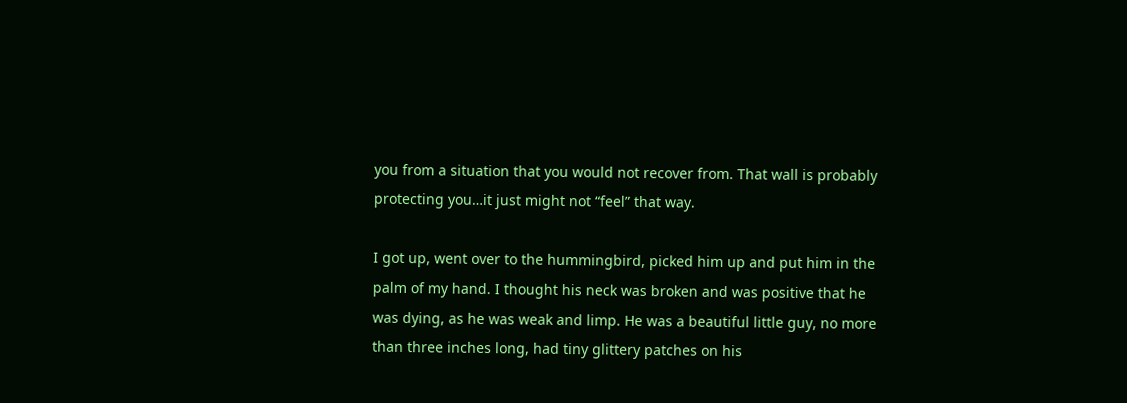you from a situation that you would not recover from. That wall is probably protecting you…it just might not “feel” that way.

I got up, went over to the hummingbird, picked him up and put him in the palm of my hand. I thought his neck was broken and was positive that he was dying, as he was weak and limp. He was a beautiful little guy, no more than three inches long, had tiny glittery patches on his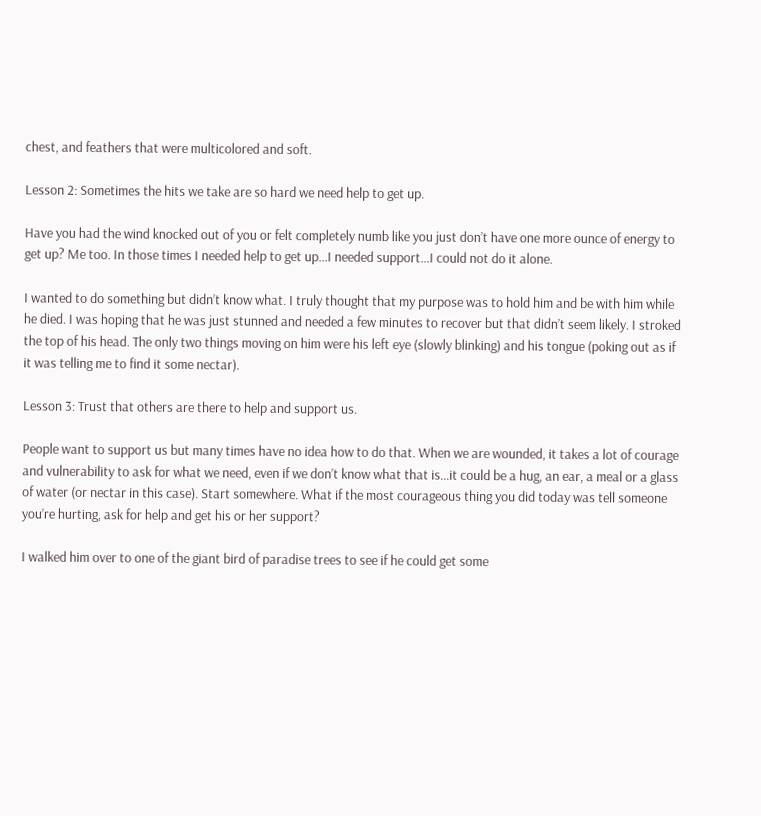chest, and feathers that were multicolored and soft.

Lesson 2: Sometimes the hits we take are so hard we need help to get up.

Have you had the wind knocked out of you or felt completely numb like you just don’t have one more ounce of energy to get up? Me too. In those times I needed help to get up…I needed support…I could not do it alone.

I wanted to do something but didn’t know what. I truly thought that my purpose was to hold him and be with him while he died. I was hoping that he was just stunned and needed a few minutes to recover but that didn’t seem likely. I stroked the top of his head. The only two things moving on him were his left eye (slowly blinking) and his tongue (poking out as if it was telling me to find it some nectar).

Lesson 3: Trust that others are there to help and support us.

People want to support us but many times have no idea how to do that. When we are wounded, it takes a lot of courage and vulnerability to ask for what we need, even if we don’t know what that is…it could be a hug, an ear, a meal or a glass of water (or nectar in this case). Start somewhere. What if the most courageous thing you did today was tell someone you’re hurting, ask for help and get his or her support?

I walked him over to one of the giant bird of paradise trees to see if he could get some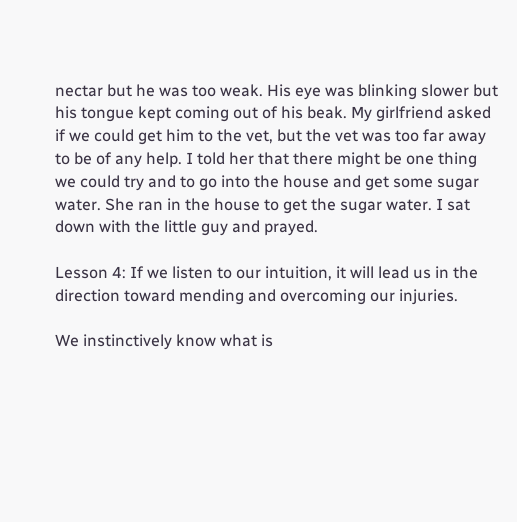nectar but he was too weak. His eye was blinking slower but his tongue kept coming out of his beak. My girlfriend asked if we could get him to the vet, but the vet was too far away to be of any help. I told her that there might be one thing we could try and to go into the house and get some sugar water. She ran in the house to get the sugar water. I sat down with the little guy and prayed.

Lesson 4: If we listen to our intuition, it will lead us in the direction toward mending and overcoming our injuries.

We instinctively know what is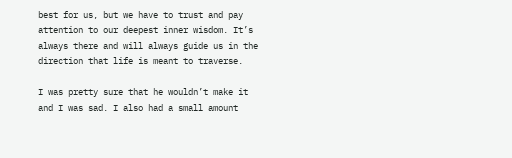best for us, but we have to trust and pay attention to our deepest inner wisdom. It’s always there and will always guide us in the direction that life is meant to traverse.

I was pretty sure that he wouldn’t make it and I was sad. I also had a small amount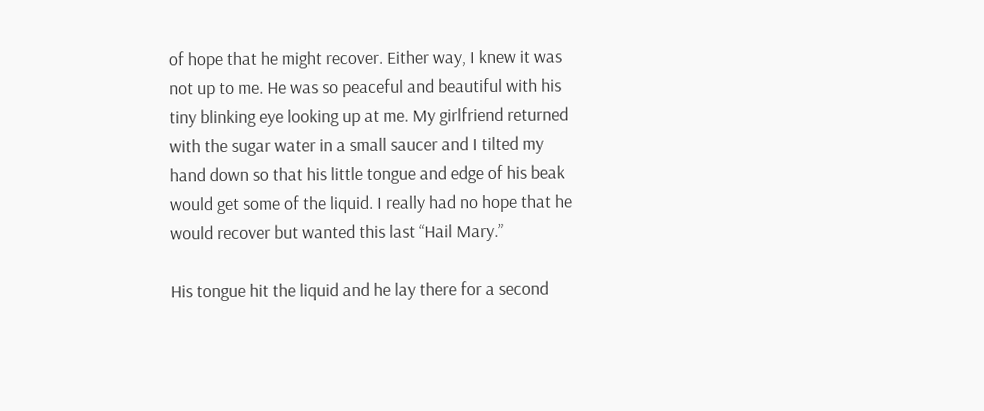of hope that he might recover. Either way, I knew it was not up to me. He was so peaceful and beautiful with his tiny blinking eye looking up at me. My girlfriend returned with the sugar water in a small saucer and I tilted my hand down so that his little tongue and edge of his beak would get some of the liquid. I really had no hope that he would recover but wanted this last “Hail Mary.”

His tongue hit the liquid and he lay there for a second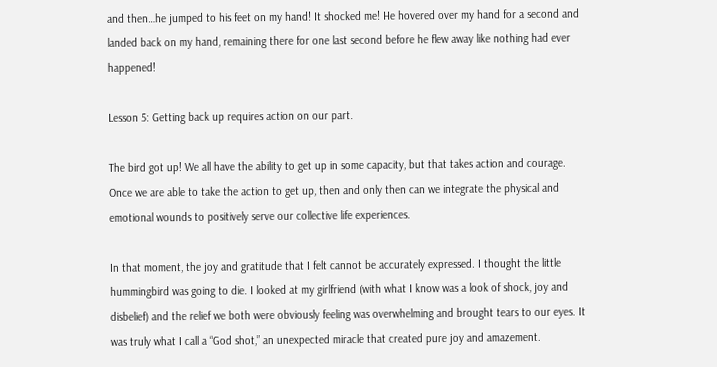and then…he jumped to his feet on my hand! It shocked me! He hovered over my hand for a second and landed back on my hand, remaining there for one last second before he flew away like nothing had ever happened!

Lesson 5: Getting back up requires action on our part.

The bird got up! We all have the ability to get up in some capacity, but that takes action and courage. Once we are able to take the action to get up, then and only then can we integrate the physical and emotional wounds to positively serve our collective life experiences.

In that moment, the joy and gratitude that I felt cannot be accurately expressed. I thought the little hummingbird was going to die. I looked at my girlfriend (with what I know was a look of shock, joy and disbelief) and the relief we both were obviously feeling was overwhelming and brought tears to our eyes. It was truly what I call a “God shot,” an unexpected miracle that created pure joy and amazement.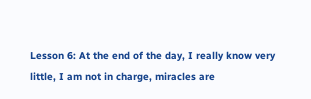Lesson 6: At the end of the day, I really know very little, I am not in charge, miracles are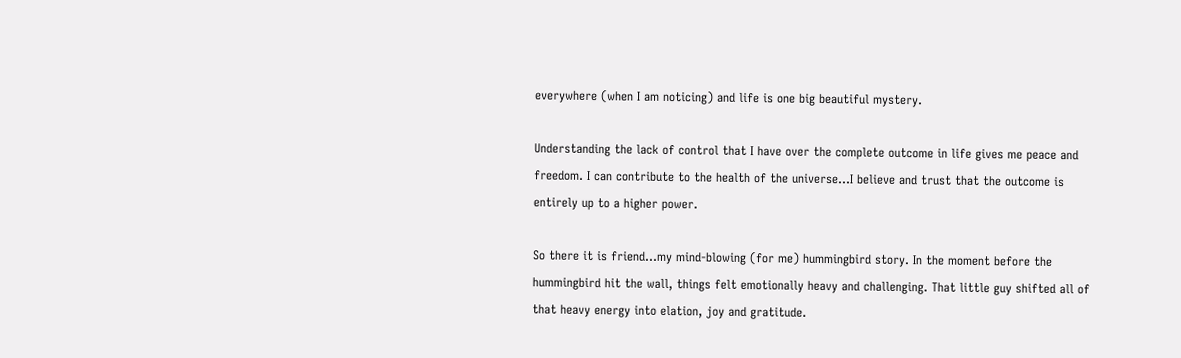everywhere (when I am noticing) and life is one big beautiful mystery.

Understanding the lack of control that I have over the complete outcome in life gives me peace and freedom. I can contribute to the health of the universe…I believe and trust that the outcome is entirely up to a higher power.

So there it is friend…my mind-blowing (for me) hummingbird story. In the moment before the hummingbird hit the wall, things felt emotionally heavy and challenging. That little guy shifted all of that heavy energy into elation, joy and gratitude.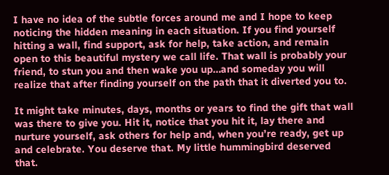I have no idea of the subtle forces around me and I hope to keep noticing the hidden meaning in each situation. If you find yourself hitting a wall, find support, ask for help, take action, and remain open to this beautiful mystery we call life. That wall is probably your friend, to stun you and then wake you up…and someday you will realize that after finding yourself on the path that it diverted you to.

It might take minutes, days, months or years to find the gift that wall was there to give you. Hit it, notice that you hit it, lay there and nurture yourself, ask others for help and, when you’re ready, get up and celebrate. You deserve that. My little hummingbird deserved that.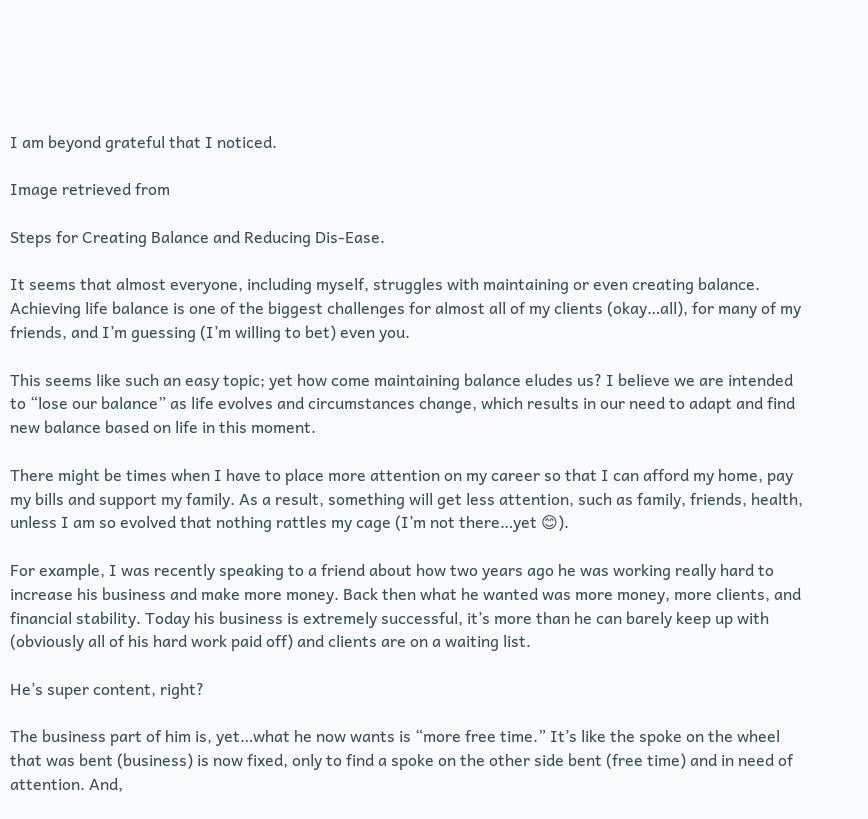I am beyond grateful that I noticed.

Image retrieved from

Steps for Creating Balance and Reducing Dis-Ease.

It seems that almost everyone, including myself, struggles with maintaining or even creating balance. Achieving life balance is one of the biggest challenges for almost all of my clients (okay…all), for many of my friends, and I’m guessing (I’m willing to bet) even you.

This seems like such an easy topic; yet how come maintaining balance eludes us? I believe we are intended to “lose our balance” as life evolves and circumstances change, which results in our need to adapt and find new balance based on life in this moment.

There might be times when I have to place more attention on my career so that I can afford my home, pay my bills and support my family. As a result, something will get less attention, such as family, friends, health, unless I am so evolved that nothing rattles my cage (I’m not there…yet 😊).

For example, I was recently speaking to a friend about how two years ago he was working really hard to increase his business and make more money. Back then what he wanted was more money, more clients, and financial stability. Today his business is extremely successful, it’s more than he can barely keep up with (obviously all of his hard work paid off) and clients are on a waiting list.

He’s super content, right?

The business part of him is, yet…what he now wants is “more free time.” It’s like the spoke on the wheel that was bent (business) is now fixed, only to find a spoke on the other side bent (free time) and in need of attention. And,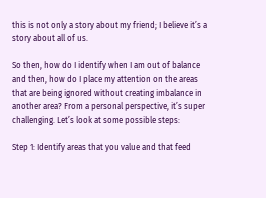this is not only a story about my friend; I believe it’s a story about all of us.

So then, how do I identify when I am out of balance and then, how do I place my attention on the areas that are being ignored without creating imbalance in another area? From a personal perspective, it’s super challenging. Let’s look at some possible steps:

Step 1: Identify areas that you value and that feed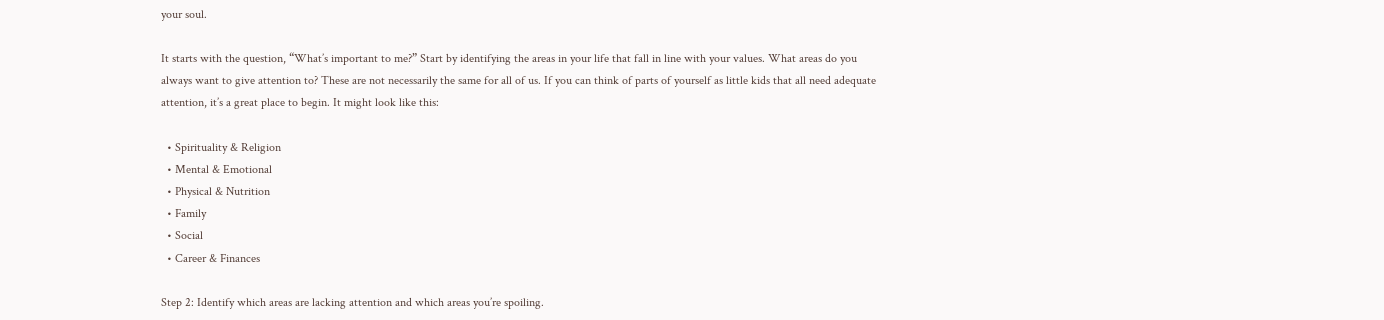your soul.

It starts with the question, “What’s important to me?” Start by identifying the areas in your life that fall in line with your values. What areas do you always want to give attention to? These are not necessarily the same for all of us. If you can think of parts of yourself as little kids that all need adequate attention, it’s a great place to begin. It might look like this:

  • Spirituality & Religion
  • Mental & Emotional
  • Physical & Nutrition
  • Family
  • Social
  • Career & Finances

Step 2: Identify which areas are lacking attention and which areas you’re spoiling.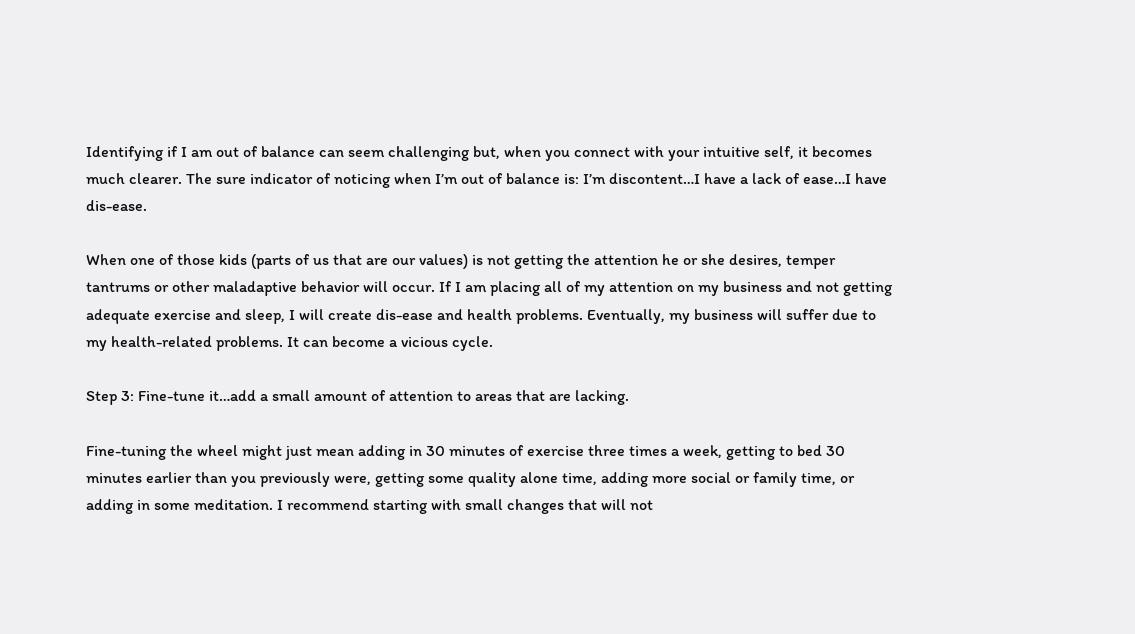Identifying if I am out of balance can seem challenging but, when you connect with your intuitive self, it becomes much clearer. The sure indicator of noticing when I’m out of balance is: I’m discontent…I have a lack of ease…I have dis-ease.

When one of those kids (parts of us that are our values) is not getting the attention he or she desires, temper tantrums or other maladaptive behavior will occur. If I am placing all of my attention on my business and not getting adequate exercise and sleep, I will create dis-ease and health problems. Eventually, my business will suffer due to my health-related problems. It can become a vicious cycle.

Step 3: Fine-tune it…add a small amount of attention to areas that are lacking.

Fine-tuning the wheel might just mean adding in 30 minutes of exercise three times a week, getting to bed 30 minutes earlier than you previously were, getting some quality alone time, adding more social or family time, or adding in some meditation. I recommend starting with small changes that will not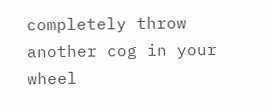completely throw another cog in your wheel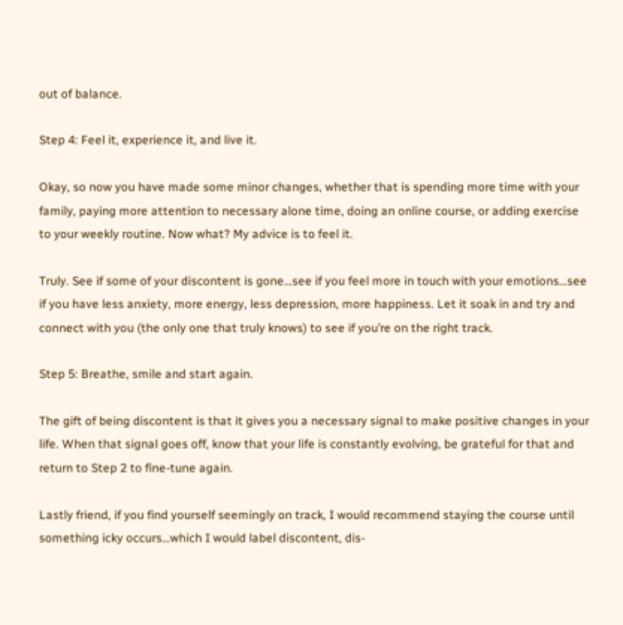out of balance.

Step 4: Feel it, experience it, and live it.

Okay, so now you have made some minor changes, whether that is spending more time with your family, paying more attention to necessary alone time, doing an online course, or adding exercise to your weekly routine. Now what? My advice is to feel it.

Truly. See if some of your discontent is gone…see if you feel more in touch with your emotions…see if you have less anxiety, more energy, less depression, more happiness. Let it soak in and try and connect with you (the only one that truly knows) to see if you’re on the right track.

Step 5: Breathe, smile and start again.

The gift of being discontent is that it gives you a necessary signal to make positive changes in your life. When that signal goes off, know that your life is constantly evolving, be grateful for that and return to Step 2 to fine-tune again.

Lastly friend, if you find yourself seemingly on track, I would recommend staying the course until something icky occurs…which I would label discontent, dis-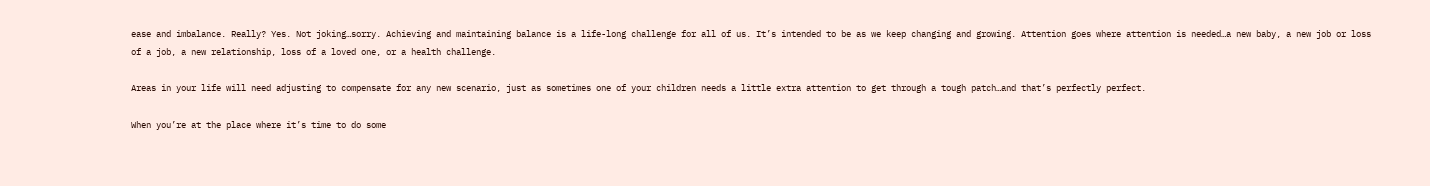ease and imbalance. Really? Yes. Not joking…sorry. Achieving and maintaining balance is a life-long challenge for all of us. It’s intended to be as we keep changing and growing. Attention goes where attention is needed…a new baby, a new job or loss of a job, a new relationship, loss of a loved one, or a health challenge.

Areas in your life will need adjusting to compensate for any new scenario, just as sometimes one of your children needs a little extra attention to get through a tough patch…and that’s perfectly perfect.

When you’re at the place where it’s time to do some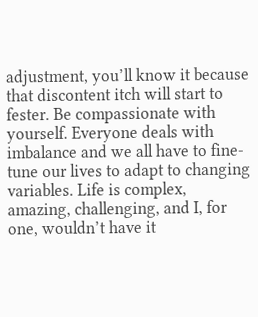adjustment, you’ll know it because that discontent itch will start to fester. Be compassionate with yourself. Everyone deals with imbalance and we all have to fine-tune our lives to adapt to changing variables. Life is complex, amazing, challenging, and I, for one, wouldn’t have it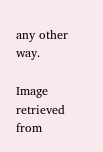any other way.

Image retrieved from